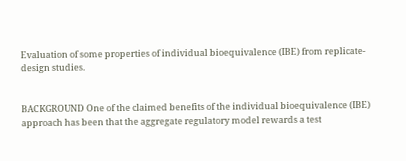Evaluation of some properties of individual bioequivalence (IBE) from replicate-design studies.


BACKGROUND One of the claimed benefits of the individual bioequivalence (IBE) approach has been that the aggregate regulatory model rewards a test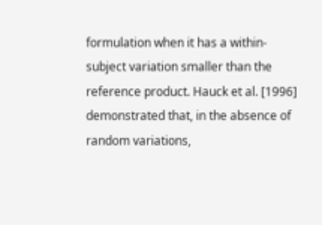formulation when it has a within-subject variation smaller than the reference product. Hauck et al. [1996] demonstrated that, in the absence of random variations,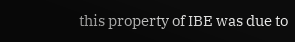this property of IBE was due to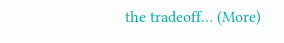the tradeoff… (More)